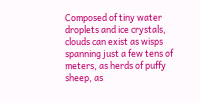Composed of tiny water droplets and ice crystals, clouds can exist as wisps spanning just a few tens of meters, as herds of puffy sheep, as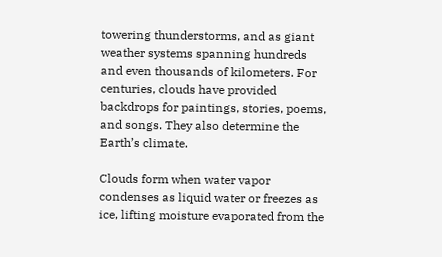towering thunderstorms, and as giant weather systems spanning hundreds and even thousands of kilometers. For centuries, clouds have provided backdrops for paintings, stories, poems, and songs. They also determine the Earth’s climate.

Clouds form when water vapor condenses as liquid water or freezes as ice, lifting moisture evaporated from the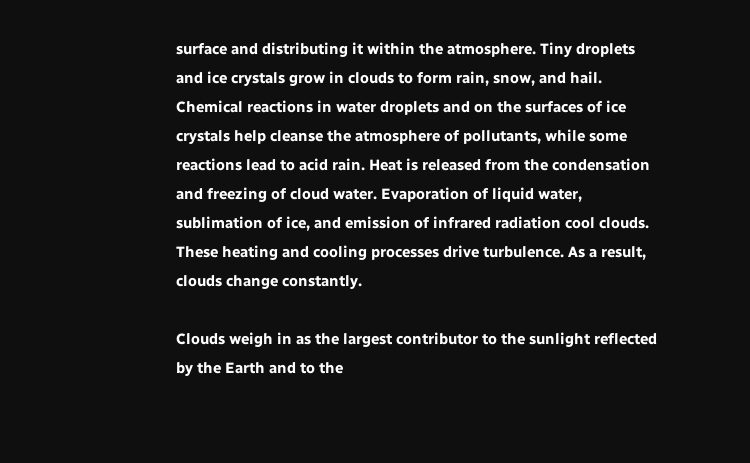surface and distributing it within the atmosphere. Tiny droplets and ice crystals grow in clouds to form rain, snow, and hail. Chemical reactions in water droplets and on the surfaces of ice crystals help cleanse the atmosphere of pollutants, while some reactions lead to acid rain. Heat is released from the condensation and freezing of cloud water. Evaporation of liquid water, sublimation of ice, and emission of infrared radiation cool clouds. These heating and cooling processes drive turbulence. As a result, clouds change constantly.

Clouds weigh in as the largest contributor to the sunlight reflected by the Earth and to the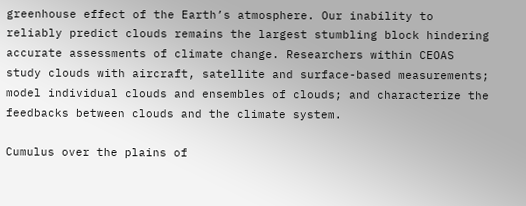greenhouse effect of the Earth’s atmosphere. Our inability to reliably predict clouds remains the largest stumbling block hindering accurate assessments of climate change. Researchers within CEOAS study clouds with aircraft, satellite and surface-based measurements; model individual clouds and ensembles of clouds; and characterize the feedbacks between clouds and the climate system.

Cumulus over the plains of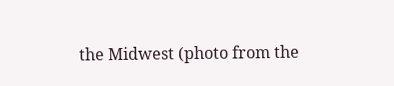the Midwest (photo from the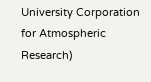University Corporation for Atmospheric Research)